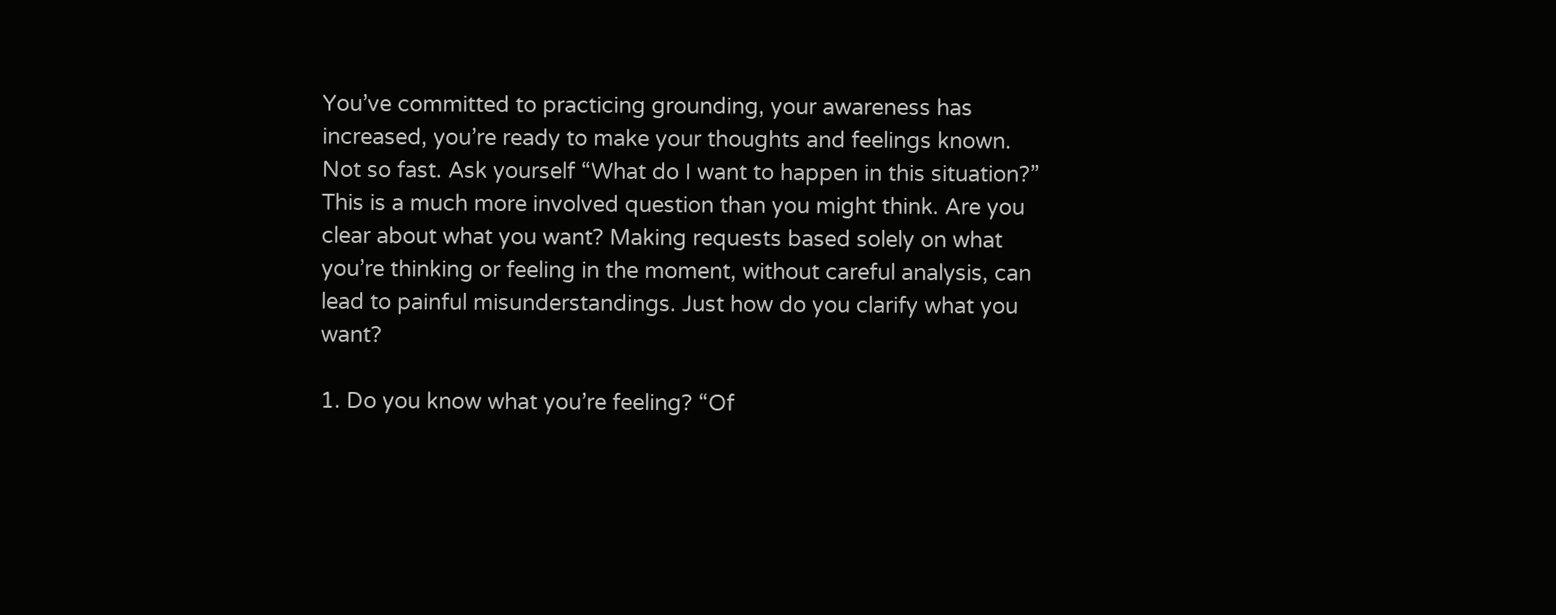You’ve committed to practicing grounding, your awareness has increased, you’re ready to make your thoughts and feelings known. Not so fast. Ask yourself “What do I want to happen in this situation?” This is a much more involved question than you might think. Are you clear about what you want? Making requests based solely on what you’re thinking or feeling in the moment, without careful analysis, can lead to painful misunderstandings. Just how do you clarify what you want?

1. Do you know what you’re feeling? “Of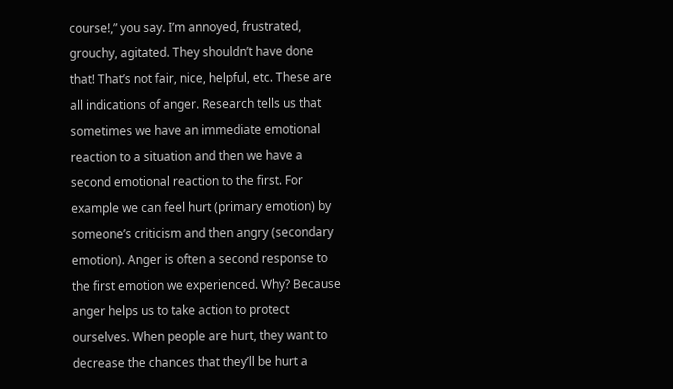course!,” you say. I’m annoyed, frustrated, grouchy, agitated. They shouldn’t have done that! That’s not fair, nice, helpful, etc. These are all indications of anger. Research tells us that sometimes we have an immediate emotional reaction to a situation and then we have a second emotional reaction to the first. For example we can feel hurt (primary emotion) by someone’s criticism and then angry (secondary emotion). Anger is often a second response to the first emotion we experienced. Why? Because anger helps us to take action to protect ourselves. When people are hurt, they want to decrease the chances that they’ll be hurt a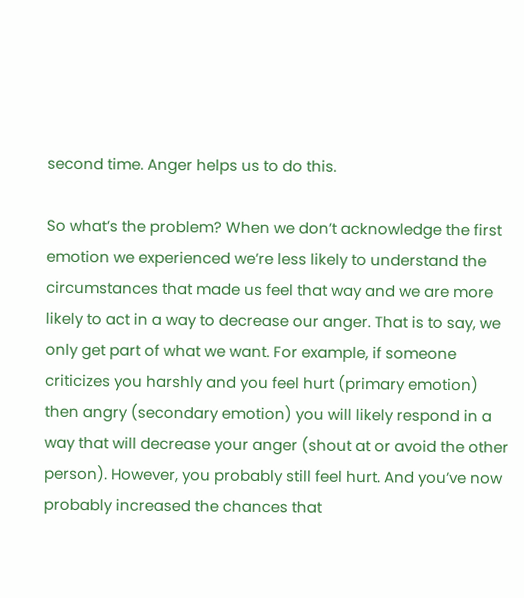second time. Anger helps us to do this.

So what’s the problem? When we don’t acknowledge the first emotion we experienced we’re less likely to understand the circumstances that made us feel that way and we are more likely to act in a way to decrease our anger. That is to say, we only get part of what we want. For example, if someone criticizes you harshly and you feel hurt (primary emotion) then angry (secondary emotion) you will likely respond in a way that will decrease your anger (shout at or avoid the other person). However, you probably still feel hurt. And you’ve now probably increased the chances that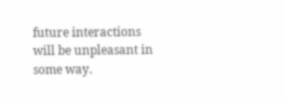future interactions will be unpleasant in some way.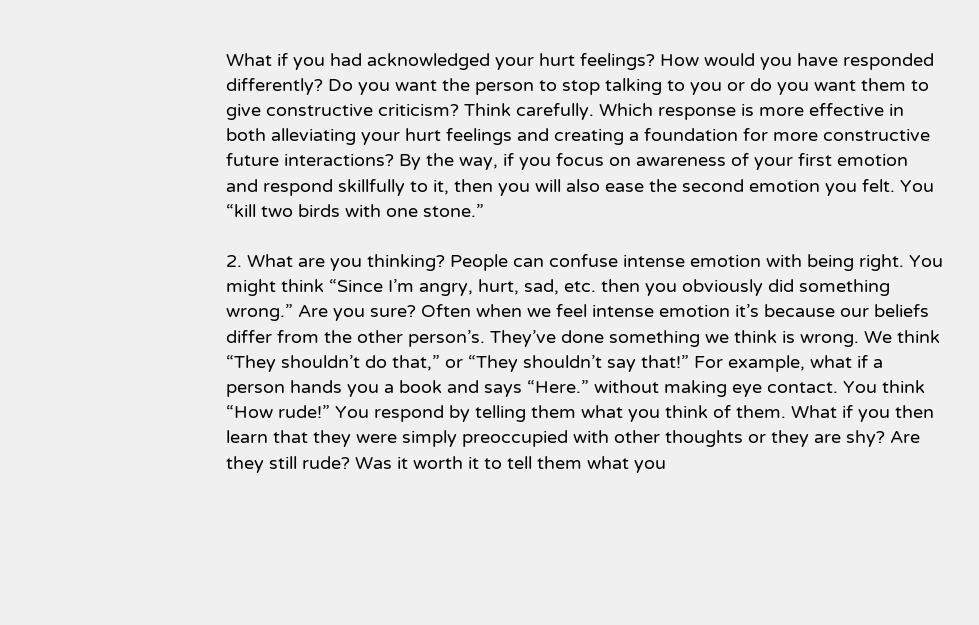What if you had acknowledged your hurt feelings? How would you have responded differently? Do you want the person to stop talking to you or do you want them to give constructive criticism? Think carefully. Which response is more effective in both alleviating your hurt feelings and creating a foundation for more constructive future interactions? By the way, if you focus on awareness of your first emotion and respond skillfully to it, then you will also ease the second emotion you felt. You “kill two birds with one stone.”

2. What are you thinking? People can confuse intense emotion with being right. You might think “Since I’m angry, hurt, sad, etc. then you obviously did something wrong.” Are you sure? Often when we feel intense emotion it’s because our beliefs differ from the other person’s. They’ve done something we think is wrong. We think “They shouldn’t do that,” or “They shouldn’t say that!” For example, what if a person hands you a book and says “Here.” without making eye contact. You think “How rude!” You respond by telling them what you think of them. What if you then learn that they were simply preoccupied with other thoughts or they are shy? Are they still rude? Was it worth it to tell them what you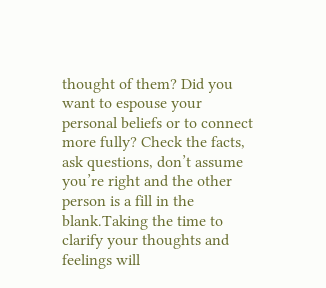thought of them? Did you want to espouse your personal beliefs or to connect more fully? Check the facts, ask questions, don’t assume you’re right and the other person is a fill in the blank.Taking the time to clarify your thoughts and feelings will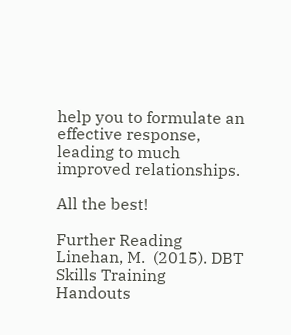help you to formulate an effective response, leading to much improved relationships.

All the best!

Further Reading
Linehan, M.  (2015). DBT Skills Training Handouts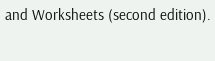and Worksheets (second edition).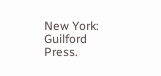New York: Guilford Press.